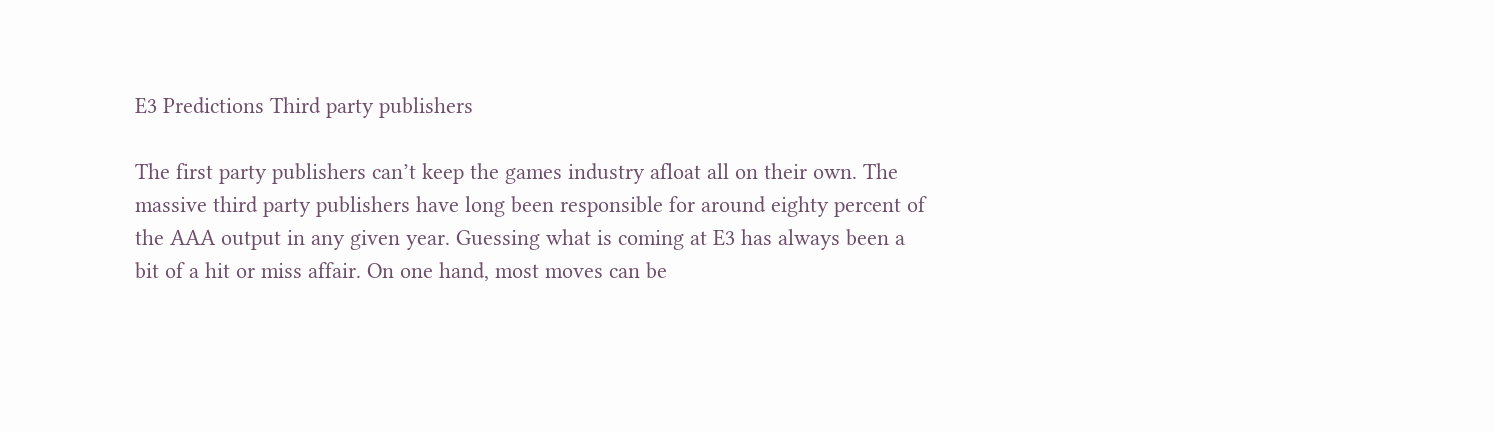E3 Predictions Third party publishers

The first party publishers can’t keep the games industry afloat all on their own. The massive third party publishers have long been responsible for around eighty percent of the AAA output in any given year. Guessing what is coming at E3 has always been a bit of a hit or miss affair. On one hand, most moves can be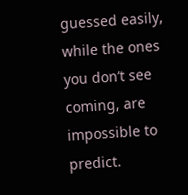guessed easily, while the ones you don’t see coming, are impossible to predict.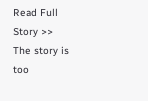Read Full Story >>
The story is too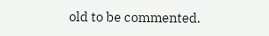old to be commented.